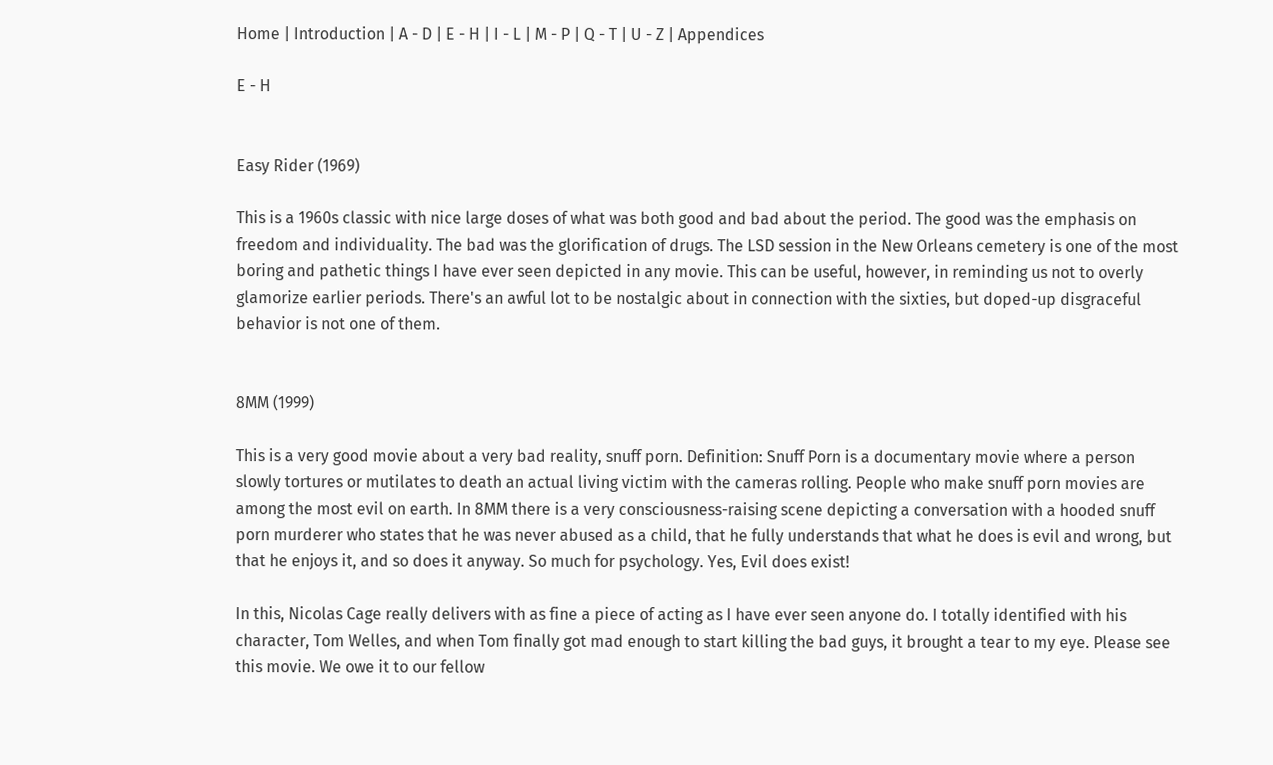Home | Introduction | A - D | E - H | I - L | M - P | Q - T | U - Z | Appendices

E - H


Easy Rider (1969)

This is a 1960s classic with nice large doses of what was both good and bad about the period. The good was the emphasis on freedom and individuality. The bad was the glorification of drugs. The LSD session in the New Orleans cemetery is one of the most boring and pathetic things I have ever seen depicted in any movie. This can be useful, however, in reminding us not to overly glamorize earlier periods. There's an awful lot to be nostalgic about in connection with the sixties, but doped-up disgraceful behavior is not one of them.


8MM (1999)

This is a very good movie about a very bad reality, snuff porn. Definition: Snuff Porn is a documentary movie where a person slowly tortures or mutilates to death an actual living victim with the cameras rolling. People who make snuff porn movies are among the most evil on earth. In 8MM there is a very consciousness-raising scene depicting a conversation with a hooded snuff porn murderer who states that he was never abused as a child, that he fully understands that what he does is evil and wrong, but that he enjoys it, and so does it anyway. So much for psychology. Yes, Evil does exist!

In this, Nicolas Cage really delivers with as fine a piece of acting as I have ever seen anyone do. I totally identified with his character, Tom Welles, and when Tom finally got mad enough to start killing the bad guys, it brought a tear to my eye. Please see this movie. We owe it to our fellow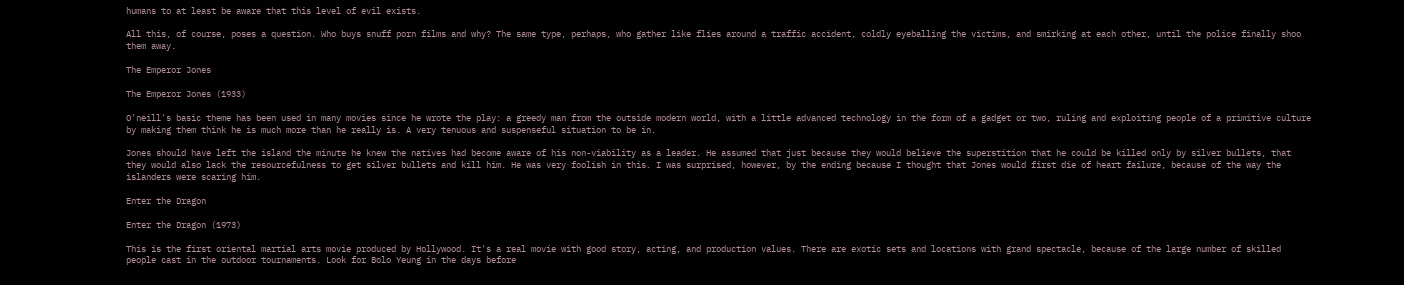humans to at least be aware that this level of evil exists.

All this, of course, poses a question. Who buys snuff porn films and why? The same type, perhaps, who gather like flies around a traffic accident, coldly eyeballing the victims, and smirking at each other, until the police finally shoo them away.

The Emperor Jones

The Emperor Jones (1933)

O'neill's basic theme has been used in many movies since he wrote the play: a greedy man from the outside modern world, with a little advanced technology in the form of a gadget or two, ruling and exploiting people of a primitive culture by making them think he is much more than he really is. A very tenuous and suspenseful situation to be in.

Jones should have left the island the minute he knew the natives had become aware of his non-viability as a leader. He assumed that just because they would believe the superstition that he could be killed only by silver bullets, that they would also lack the resourcefulness to get silver bullets and kill him. He was very foolish in this. I was surprised, however, by the ending because I thought that Jones would first die of heart failure, because of the way the islanders were scaring him.

Enter the Dragon

Enter the Dragon (1973)

This is the first oriental martial arts movie produced by Hollywood. It's a real movie with good story, acting, and production values. There are exotic sets and locations with grand spectacle, because of the large number of skilled people cast in the outdoor tournaments. Look for Bolo Yeung in the days before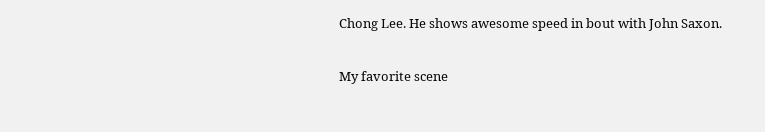Chong Lee. He shows awesome speed in bout with John Saxon.

My favorite scene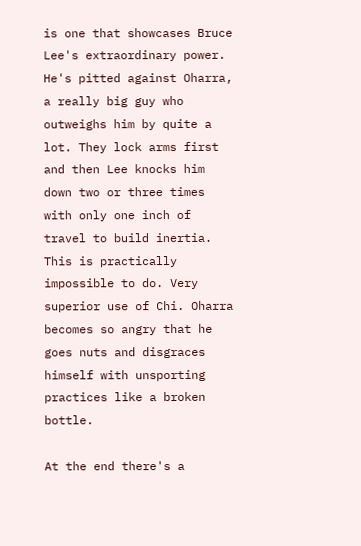is one that showcases Bruce Lee's extraordinary power. He's pitted against Oharra, a really big guy who outweighs him by quite a lot. They lock arms first and then Lee knocks him down two or three times with only one inch of travel to build inertia. This is practically impossible to do. Very superior use of Chi. Oharra becomes so angry that he goes nuts and disgraces himself with unsporting practices like a broken bottle.

At the end there's a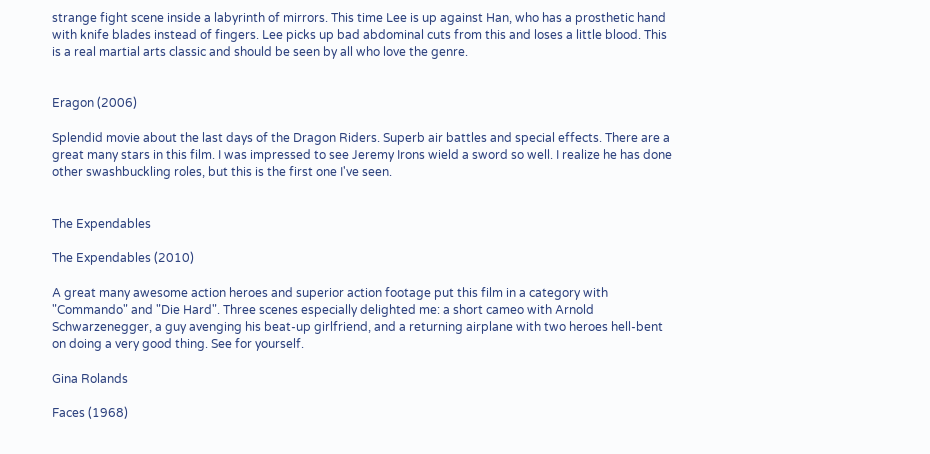strange fight scene inside a labyrinth of mirrors. This time Lee is up against Han, who has a prosthetic hand with knife blades instead of fingers. Lee picks up bad abdominal cuts from this and loses a little blood. This is a real martial arts classic and should be seen by all who love the genre.


Eragon (2006)

Splendid movie about the last days of the Dragon Riders. Superb air battles and special effects. There are a great many stars in this film. I was impressed to see Jeremy Irons wield a sword so well. I realize he has done other swashbuckling roles, but this is the first one I've seen.


The Expendables

The Expendables (2010)

A great many awesome action heroes and superior action footage put this film in a category with "Commando" and "Die Hard". Three scenes especially delighted me: a short cameo with Arnold Schwarzenegger, a guy avenging his beat-up girlfriend, and a returning airplane with two heroes hell-bent on doing a very good thing. See for yourself.

Gina Rolands

Faces (1968)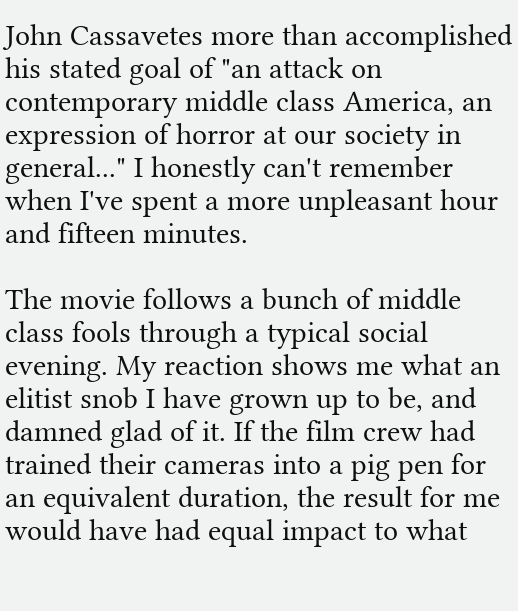John Cassavetes more than accomplished his stated goal of "an attack on contemporary middle class America, an expression of horror at our society in general..." I honestly can't remember when I've spent a more unpleasant hour and fifteen minutes.

The movie follows a bunch of middle class fools through a typical social evening. My reaction shows me what an elitist snob I have grown up to be, and damned glad of it. If the film crew had trained their cameras into a pig pen for an equivalent duration, the result for me would have had equal impact to what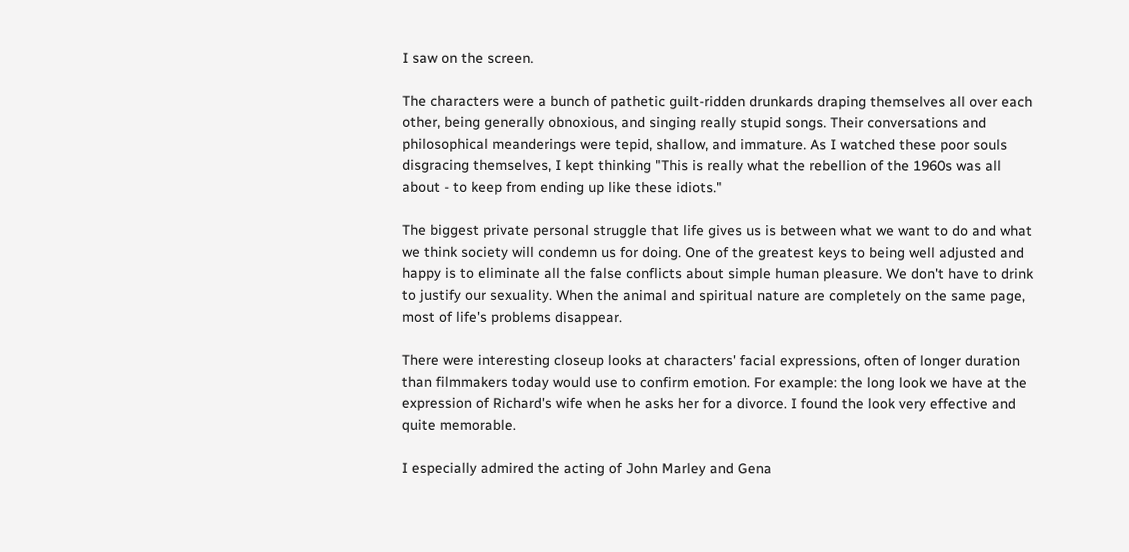I saw on the screen.

The characters were a bunch of pathetic guilt-ridden drunkards draping themselves all over each other, being generally obnoxious, and singing really stupid songs. Their conversations and philosophical meanderings were tepid, shallow, and immature. As I watched these poor souls disgracing themselves, I kept thinking "This is really what the rebellion of the 1960s was all about - to keep from ending up like these idiots."

The biggest private personal struggle that life gives us is between what we want to do and what we think society will condemn us for doing. One of the greatest keys to being well adjusted and happy is to eliminate all the false conflicts about simple human pleasure. We don't have to drink to justify our sexuality. When the animal and spiritual nature are completely on the same page, most of life's problems disappear.

There were interesting closeup looks at characters' facial expressions, often of longer duration than filmmakers today would use to confirm emotion. For example: the long look we have at the expression of Richard's wife when he asks her for a divorce. I found the look very effective and quite memorable.

I especially admired the acting of John Marley and Gena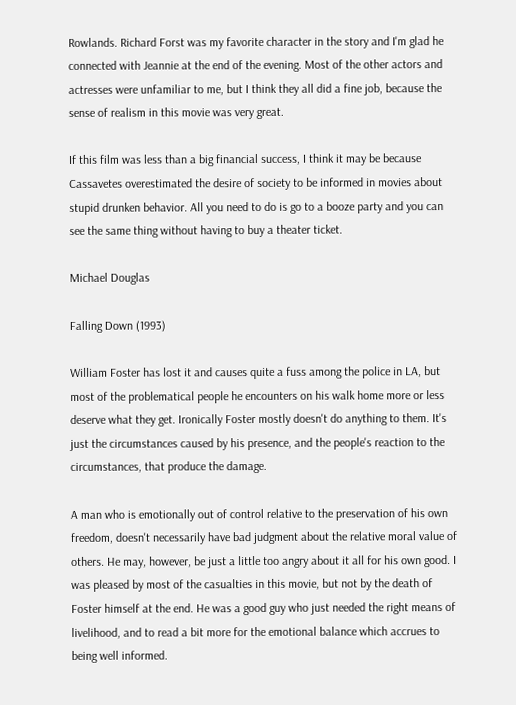Rowlands. Richard Forst was my favorite character in the story and I'm glad he connected with Jeannie at the end of the evening. Most of the other actors and actresses were unfamiliar to me, but I think they all did a fine job, because the sense of realism in this movie was very great.

If this film was less than a big financial success, I think it may be because Cassavetes overestimated the desire of society to be informed in movies about stupid drunken behavior. All you need to do is go to a booze party and you can see the same thing without having to buy a theater ticket.

Michael Douglas

Falling Down (1993)

William Foster has lost it and causes quite a fuss among the police in LA, but most of the problematical people he encounters on his walk home more or less deserve what they get. Ironically Foster mostly doesn't do anything to them. It's just the circumstances caused by his presence, and the people's reaction to the circumstances, that produce the damage.

A man who is emotionally out of control relative to the preservation of his own freedom, doesn't necessarily have bad judgment about the relative moral value of others. He may, however, be just a little too angry about it all for his own good. I was pleased by most of the casualties in this movie, but not by the death of Foster himself at the end. He was a good guy who just needed the right means of livelihood, and to read a bit more for the emotional balance which accrues to being well informed.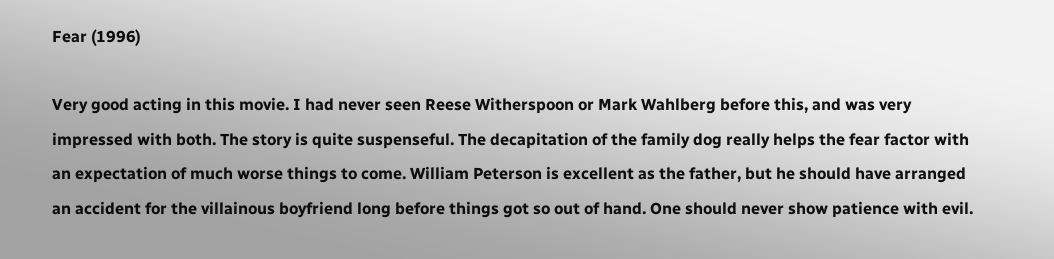Fear (1996)

Very good acting in this movie. I had never seen Reese Witherspoon or Mark Wahlberg before this, and was very impressed with both. The story is quite suspenseful. The decapitation of the family dog really helps the fear factor with an expectation of much worse things to come. William Peterson is excellent as the father, but he should have arranged an accident for the villainous boyfriend long before things got so out of hand. One should never show patience with evil.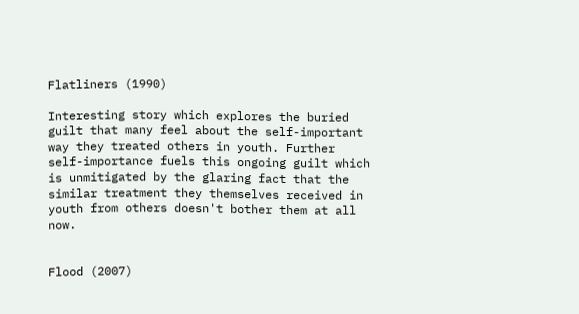Flatliners (1990)

Interesting story which explores the buried guilt that many feel about the self-important way they treated others in youth. Further self-importance fuels this ongoing guilt which is unmitigated by the glaring fact that the similar treatment they themselves received in youth from others doesn't bother them at all now.


Flood (2007)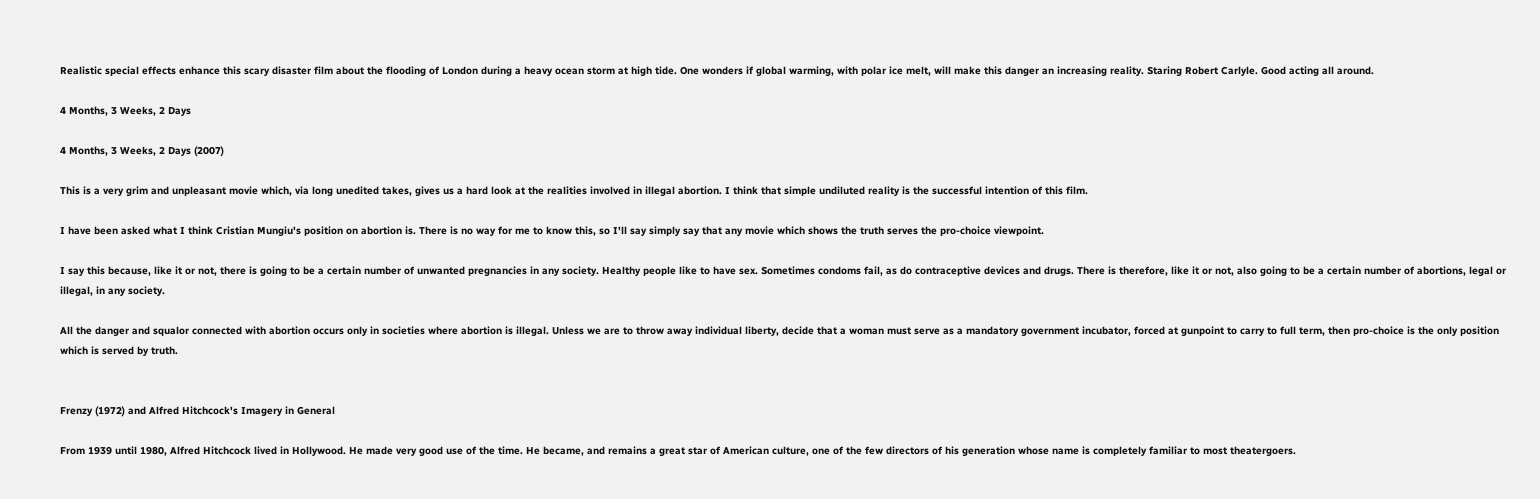Realistic special effects enhance this scary disaster film about the flooding of London during a heavy ocean storm at high tide. One wonders if global warming, with polar ice melt, will make this danger an increasing reality. Staring Robert Carlyle. Good acting all around.

4 Months, 3 Weeks, 2 Days

4 Months, 3 Weeks, 2 Days (2007)

This is a very grim and unpleasant movie which, via long unedited takes, gives us a hard look at the realities involved in illegal abortion. I think that simple undiluted reality is the successful intention of this film.

I have been asked what I think Cristian Mungiu's position on abortion is. There is no way for me to know this, so I'll say simply say that any movie which shows the truth serves the pro-choice viewpoint.

I say this because, like it or not, there is going to be a certain number of unwanted pregnancies in any society. Healthy people like to have sex. Sometimes condoms fail, as do contraceptive devices and drugs. There is therefore, like it or not, also going to be a certain number of abortions, legal or illegal, in any society.

All the danger and squalor connected with abortion occurs only in societies where abortion is illegal. Unless we are to throw away individual liberty, decide that a woman must serve as a mandatory government incubator, forced at gunpoint to carry to full term, then pro-choice is the only position which is served by truth.


Frenzy (1972) and Alfred Hitchcock's Imagery in General

From 1939 until 1980, Alfred Hitchcock lived in Hollywood. He made very good use of the time. He became, and remains a great star of American culture, one of the few directors of his generation whose name is completely familiar to most theatergoers.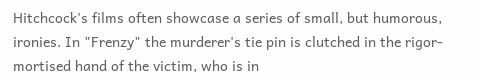Hitchcock's films often showcase a series of small, but humorous, ironies. In "Frenzy" the murderer's tie pin is clutched in the rigor-mortised hand of the victim, who is in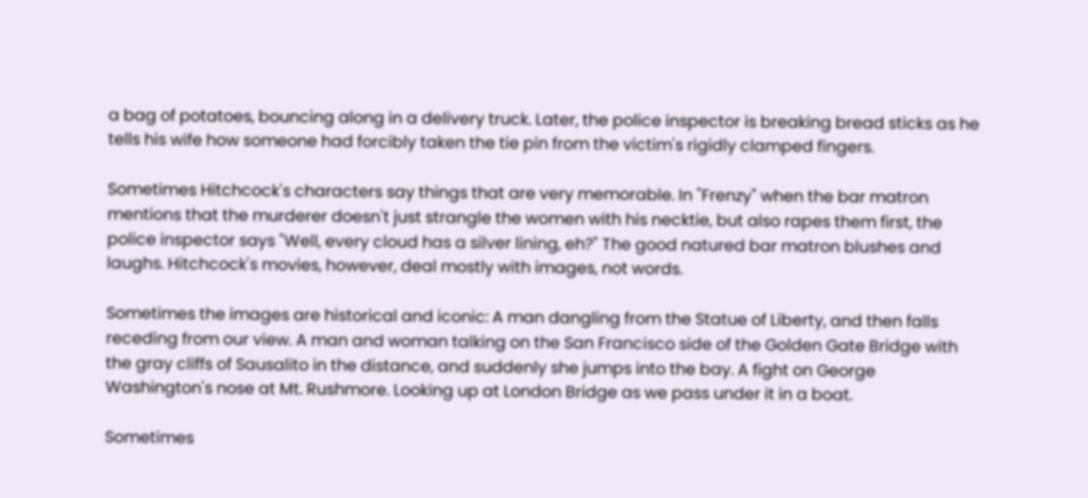a bag of potatoes, bouncing along in a delivery truck. Later, the police inspector is breaking bread sticks as he tells his wife how someone had forcibly taken the tie pin from the victim's rigidly clamped fingers.

Sometimes Hitchcock's characters say things that are very memorable. In "Frenzy" when the bar matron mentions that the murderer doesn't just strangle the women with his necktie, but also rapes them first, the police inspector says "Well, every cloud has a silver lining, eh?" The good natured bar matron blushes and laughs. Hitchcock's movies, however, deal mostly with images, not words.

Sometimes the images are historical and iconic: A man dangling from the Statue of Liberty, and then falls receding from our view. A man and woman talking on the San Francisco side of the Golden Gate Bridge with the gray cliffs of Sausalito in the distance, and suddenly she jumps into the bay. A fight on George Washington's nose at Mt. Rushmore. Looking up at London Bridge as we pass under it in a boat.

Sometimes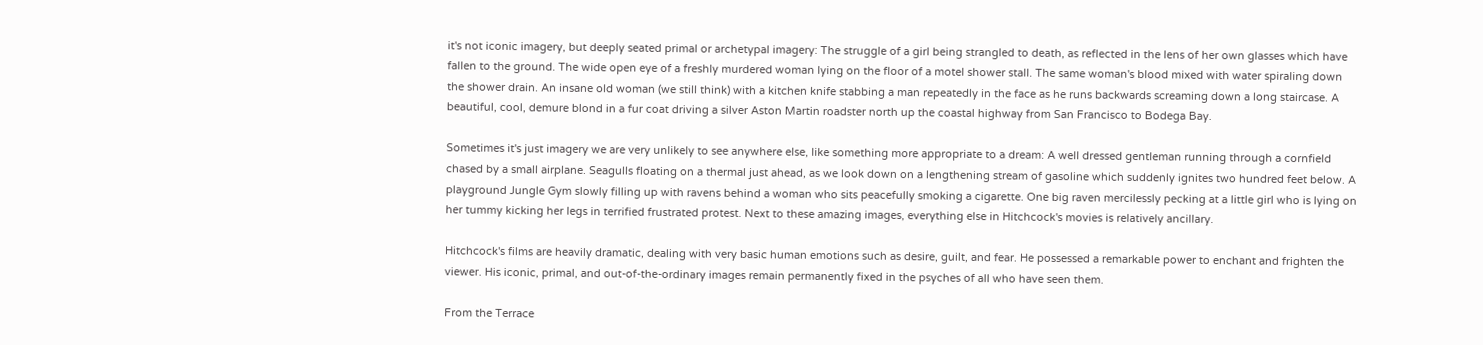it's not iconic imagery, but deeply seated primal or archetypal imagery: The struggle of a girl being strangled to death, as reflected in the lens of her own glasses which have fallen to the ground. The wide open eye of a freshly murdered woman lying on the floor of a motel shower stall. The same woman's blood mixed with water spiraling down the shower drain. An insane old woman (we still think) with a kitchen knife stabbing a man repeatedly in the face as he runs backwards screaming down a long staircase. A beautiful, cool, demure blond in a fur coat driving a silver Aston Martin roadster north up the coastal highway from San Francisco to Bodega Bay.

Sometimes it's just imagery we are very unlikely to see anywhere else, like something more appropriate to a dream: A well dressed gentleman running through a cornfield chased by a small airplane. Seagulls floating on a thermal just ahead, as we look down on a lengthening stream of gasoline which suddenly ignites two hundred feet below. A playground Jungle Gym slowly filling up with ravens behind a woman who sits peacefully smoking a cigarette. One big raven mercilessly pecking at a little girl who is lying on her tummy kicking her legs in terrified frustrated protest. Next to these amazing images, everything else in Hitchcock's movies is relatively ancillary.

Hitchcock's films are heavily dramatic, dealing with very basic human emotions such as desire, guilt, and fear. He possessed a remarkable power to enchant and frighten the viewer. His iconic, primal, and out-of-the-ordinary images remain permanently fixed in the psyches of all who have seen them.

From the Terrace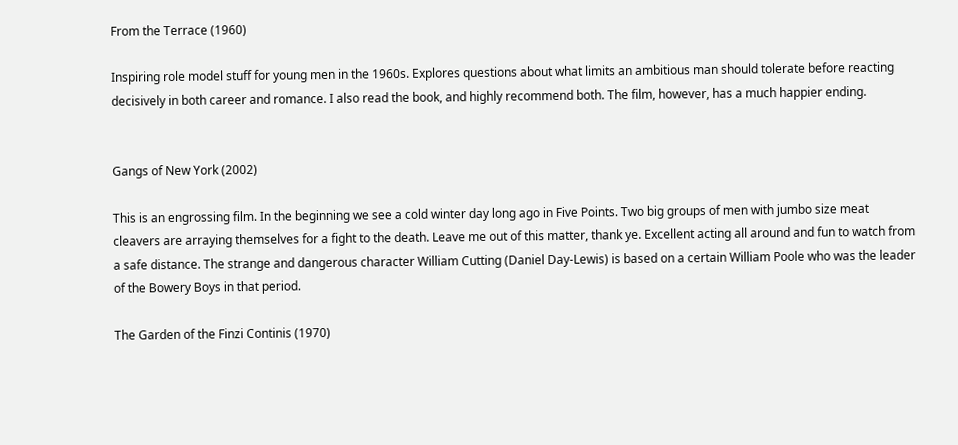From the Terrace (1960)

Inspiring role model stuff for young men in the 1960s. Explores questions about what limits an ambitious man should tolerate before reacting decisively in both career and romance. I also read the book, and highly recommend both. The film, however, has a much happier ending.


Gangs of New York (2002)

This is an engrossing film. In the beginning we see a cold winter day long ago in Five Points. Two big groups of men with jumbo size meat cleavers are arraying themselves for a fight to the death. Leave me out of this matter, thank ye. Excellent acting all around and fun to watch from a safe distance. The strange and dangerous character William Cutting (Daniel Day-Lewis) is based on a certain William Poole who was the leader of the Bowery Boys in that period.

The Garden of the Finzi Continis (1970)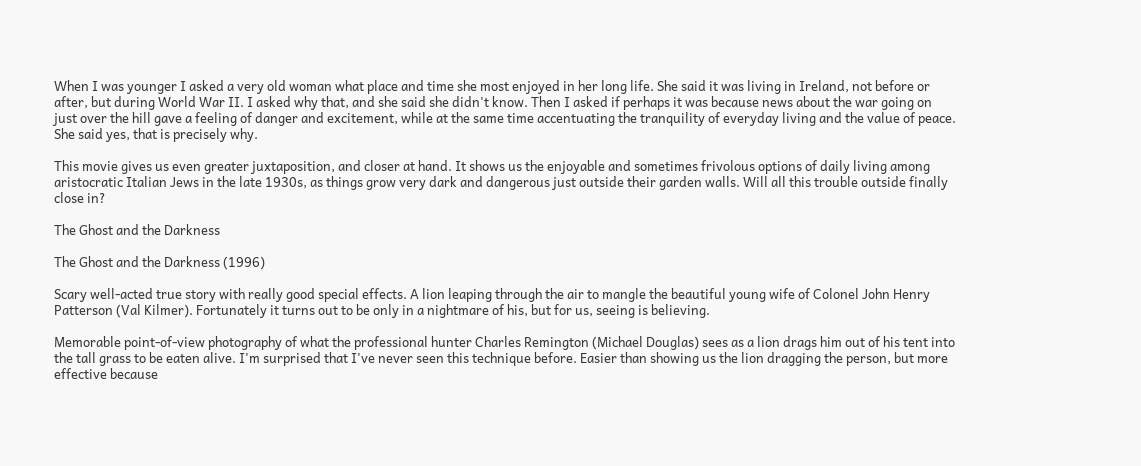When I was younger I asked a very old woman what place and time she most enjoyed in her long life. She said it was living in Ireland, not before or after, but during World War II. I asked why that, and she said she didn't know. Then I asked if perhaps it was because news about the war going on just over the hill gave a feeling of danger and excitement, while at the same time accentuating the tranquility of everyday living and the value of peace. She said yes, that is precisely why.

This movie gives us even greater juxtaposition, and closer at hand. It shows us the enjoyable and sometimes frivolous options of daily living among aristocratic Italian Jews in the late 1930s, as things grow very dark and dangerous just outside their garden walls. Will all this trouble outside finally close in?

The Ghost and the Darkness

The Ghost and the Darkness (1996)

Scary well-acted true story with really good special effects. A lion leaping through the air to mangle the beautiful young wife of Colonel John Henry Patterson (Val Kilmer). Fortunately it turns out to be only in a nightmare of his, but for us, seeing is believing.

Memorable point-of-view photography of what the professional hunter Charles Remington (Michael Douglas) sees as a lion drags him out of his tent into the tall grass to be eaten alive. I'm surprised that I've never seen this technique before. Easier than showing us the lion dragging the person, but more effective because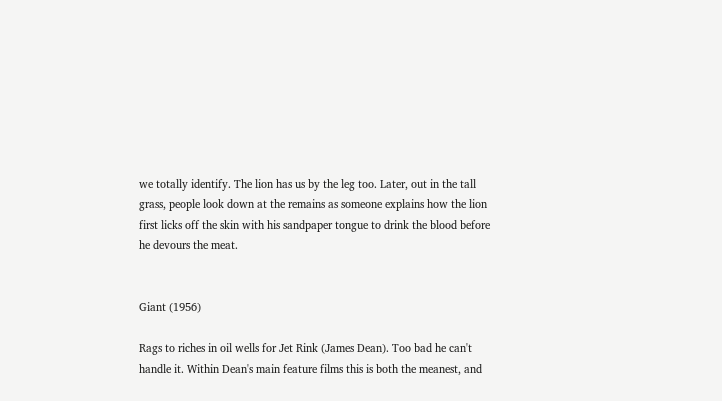we totally identify. The lion has us by the leg too. Later, out in the tall grass, people look down at the remains as someone explains how the lion first licks off the skin with his sandpaper tongue to drink the blood before he devours the meat.


Giant (1956)

Rags to riches in oil wells for Jet Rink (James Dean). Too bad he can't handle it. Within Dean's main feature films this is both the meanest, and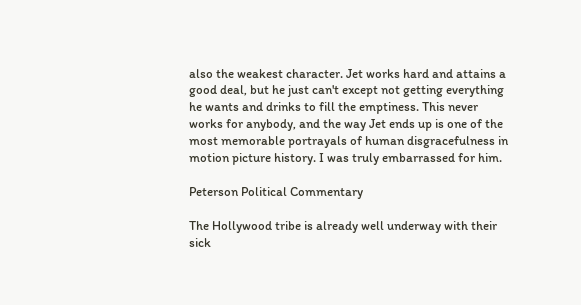also the weakest character. Jet works hard and attains a good deal, but he just can't except not getting everything he wants and drinks to fill the emptiness. This never works for anybody, and the way Jet ends up is one of the most memorable portrayals of human disgracefulness in motion picture history. I was truly embarrassed for him.

Peterson Political Commentary

The Hollywood tribe is already well underway with their sick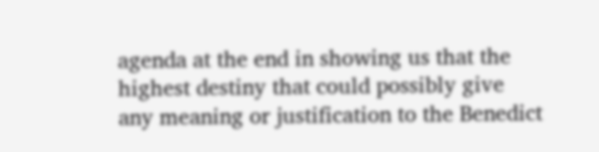agenda at the end in showing us that the highest destiny that could possibly give any meaning or justification to the Benedict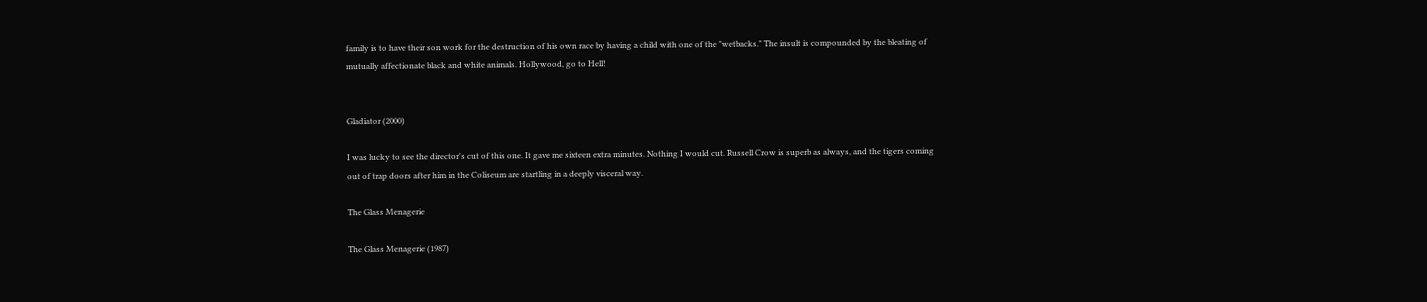family is to have their son work for the destruction of his own race by having a child with one of the "wetbacks." The insult is compounded by the bleating of mutually affectionate black and white animals. Hollywood, go to Hell!


Gladiator (2000)

I was lucky to see the director's cut of this one. It gave me sixteen extra minutes. Nothing I would cut. Russell Crow is superb as always, and the tigers coming out of trap doors after him in the Coliseum are startling in a deeply visceral way.

The Glass Menagerie

The Glass Menagerie (1987)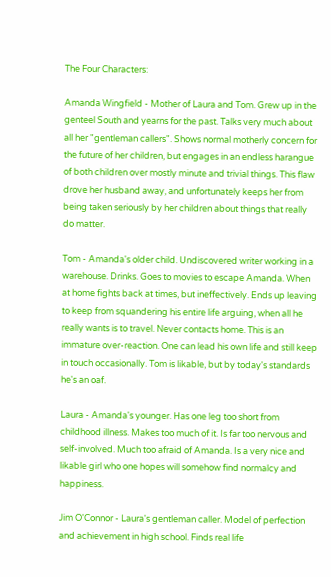The Four Characters:

Amanda Wingfield - Mother of Laura and Tom. Grew up in the genteel South and yearns for the past. Talks very much about all her "gentleman callers". Shows normal motherly concern for the future of her children, but engages in an endless harangue of both children over mostly minute and trivial things. This flaw drove her husband away, and unfortunately keeps her from being taken seriously by her children about things that really do matter.

Tom - Amanda's older child. Undiscovered writer working in a warehouse. Drinks. Goes to movies to escape Amanda. When at home fights back at times, but ineffectively. Ends up leaving to keep from squandering his entire life arguing, when all he really wants is to travel. Never contacts home. This is an immature over-reaction. One can lead his own life and still keep in touch occasionally. Tom is likable, but by today's standards he's an oaf.

Laura - Amanda's younger. Has one leg too short from childhood illness. Makes too much of it. Is far too nervous and self-involved. Much too afraid of Amanda. Is a very nice and likable girl who one hopes will somehow find normalcy and happiness.

Jim O'Connor - Laura's gentleman caller. Model of perfection and achievement in high school. Finds real life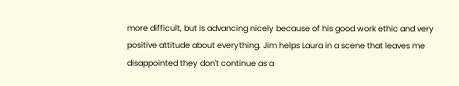more difficult, but is advancing nicely because of his good work ethic and very positive attitude about everything. Jim helps Laura in a scene that leaves me disappointed they don't continue as a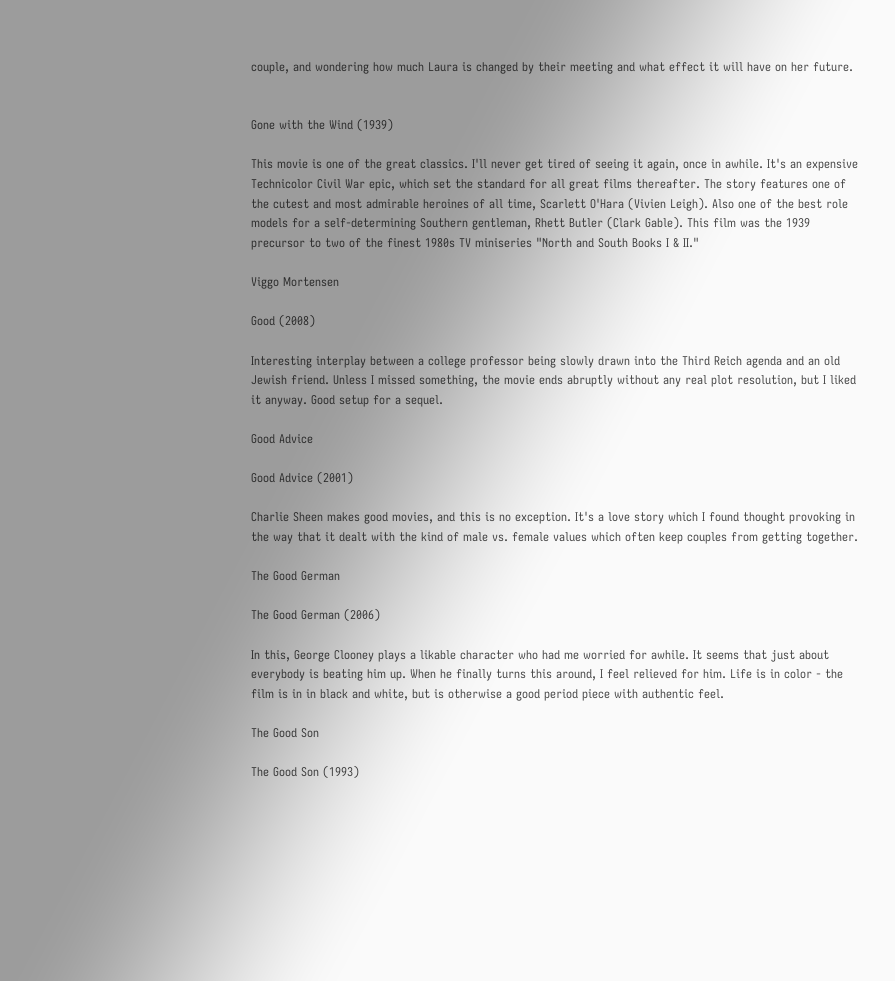couple, and wondering how much Laura is changed by their meeting and what effect it will have on her future.


Gone with the Wind (1939)

This movie is one of the great classics. I'll never get tired of seeing it again, once in awhile. It's an expensive Technicolor Civil War epic, which set the standard for all great films thereafter. The story features one of the cutest and most admirable heroines of all time, Scarlett O'Hara (Vivien Leigh). Also one of the best role models for a self-determining Southern gentleman, Rhett Butler (Clark Gable). This film was the 1939 precursor to two of the finest 1980s TV miniseries "North and South Books I & II."

Viggo Mortensen

Good (2008)

Interesting interplay between a college professor being slowly drawn into the Third Reich agenda and an old Jewish friend. Unless I missed something, the movie ends abruptly without any real plot resolution, but I liked it anyway. Good setup for a sequel.

Good Advice

Good Advice (2001)

Charlie Sheen makes good movies, and this is no exception. It's a love story which I found thought provoking in the way that it dealt with the kind of male vs. female values which often keep couples from getting together.

The Good German

The Good German (2006)

In this, George Clooney plays a likable character who had me worried for awhile. It seems that just about everybody is beating him up. When he finally turns this around, I feel relieved for him. Life is in color - the film is in in black and white, but is otherwise a good period piece with authentic feel.

The Good Son

The Good Son (1993)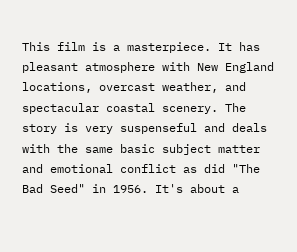This film is a masterpiece. It has pleasant atmosphere with New England locations, overcast weather, and spectacular coastal scenery. The story is very suspenseful and deals with the same basic subject matter and emotional conflict as did "The Bad Seed" in 1956. It's about a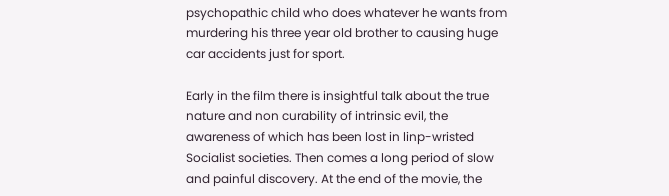psychopathic child who does whatever he wants from murdering his three year old brother to causing huge car accidents just for sport.

Early in the film there is insightful talk about the true nature and non curability of intrinsic evil, the awareness of which has been lost in linp-wristed Socialist societies. Then comes a long period of slow and painful discovery. At the end of the movie, the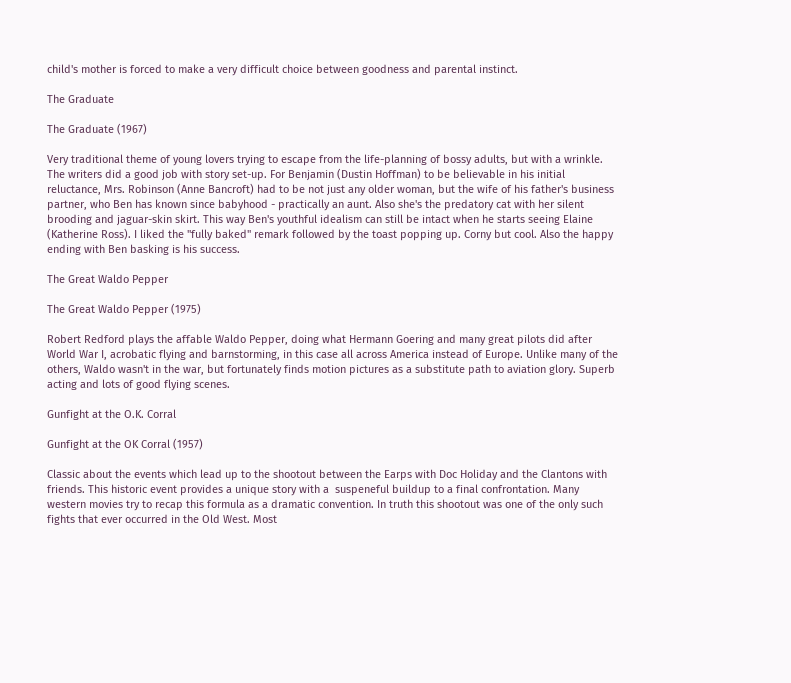child's mother is forced to make a very difficult choice between goodness and parental instinct.

The Graduate

The Graduate (1967)

Very traditional theme of young lovers trying to escape from the life-planning of bossy adults, but with a wrinkle. The writers did a good job with story set-up. For Benjamin (Dustin Hoffman) to be believable in his initial reluctance, Mrs. Robinson (Anne Bancroft) had to be not just any older woman, but the wife of his father's business partner, who Ben has known since babyhood - practically an aunt. Also she's the predatory cat with her silent brooding and jaguar-skin skirt. This way Ben's youthful idealism can still be intact when he starts seeing Elaine (Katherine Ross). I liked the "fully baked" remark followed by the toast popping up. Corny but cool. Also the happy ending with Ben basking is his success.

The Great Waldo Pepper

The Great Waldo Pepper (1975)

Robert Redford plays the affable Waldo Pepper, doing what Hermann Goering and many great pilots did after World War I, acrobatic flying and barnstorming, in this case all across America instead of Europe. Unlike many of the others, Waldo wasn't in the war, but fortunately finds motion pictures as a substitute path to aviation glory. Superb acting and lots of good flying scenes.

Gunfight at the O.K. Corral

Gunfight at the OK Corral (1957)

Classic about the events which lead up to the shootout between the Earps with Doc Holiday and the Clantons with friends. This historic event provides a unique story with a  suspeneful buildup to a final confrontation. Many western movies try to recap this formula as a dramatic convention. In truth this shootout was one of the only such fights that ever occurred in the Old West. Most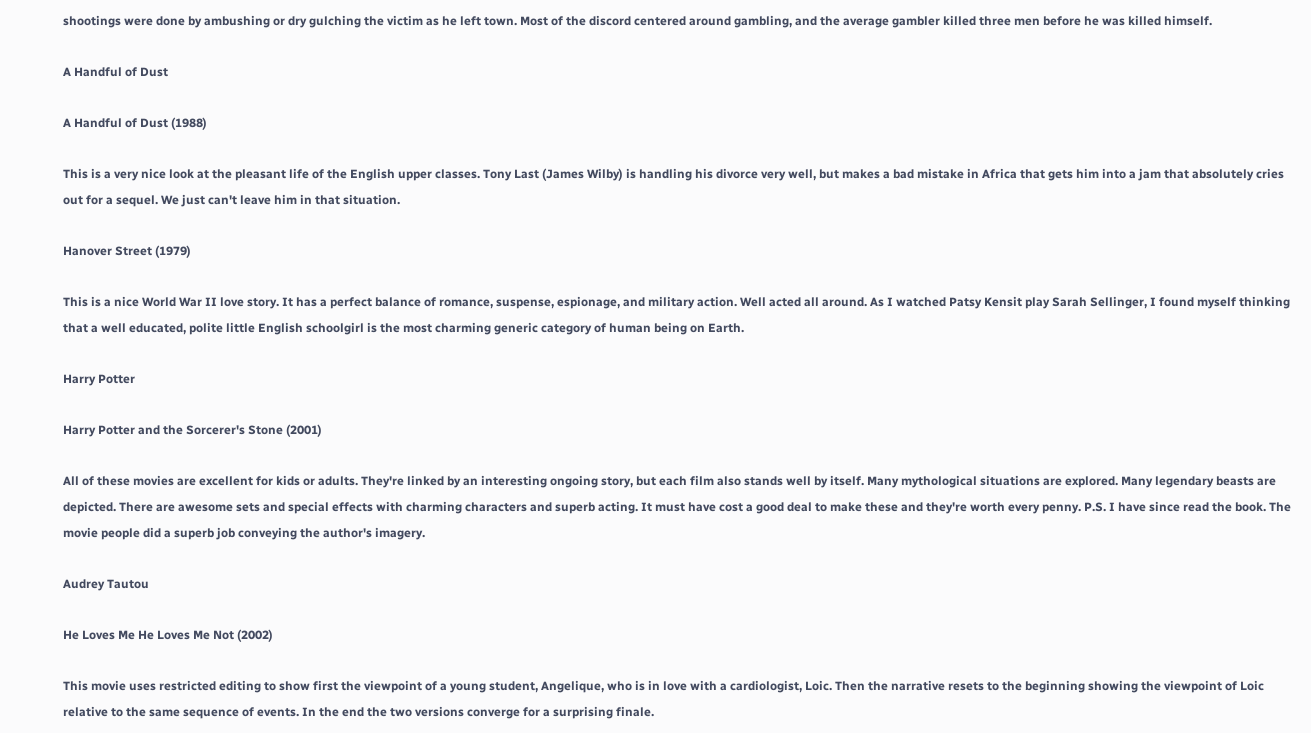shootings were done by ambushing or dry gulching the victim as he left town. Most of the discord centered around gambling, and the average gambler killed three men before he was killed himself.

A Handful of Dust

A Handful of Dust (1988)

This is a very nice look at the pleasant life of the English upper classes. Tony Last (James Wilby) is handling his divorce very well, but makes a bad mistake in Africa that gets him into a jam that absolutely cries out for a sequel. We just can't leave him in that situation.

Hanover Street (1979)

This is a nice World War II love story. It has a perfect balance of romance, suspense, espionage, and military action. Well acted all around. As I watched Patsy Kensit play Sarah Sellinger, I found myself thinking that a well educated, polite little English schoolgirl is the most charming generic category of human being on Earth.

Harry Potter

Harry Potter and the Sorcerer's Stone (2001)

All of these movies are excellent for kids or adults. They're linked by an interesting ongoing story, but each film also stands well by itself. Many mythological situations are explored. Many legendary beasts are depicted. There are awesome sets and special effects with charming characters and superb acting. It must have cost a good deal to make these and they're worth every penny. P.S. I have since read the book. The movie people did a superb job conveying the author's imagery.

Audrey Tautou

He Loves Me He Loves Me Not (2002)

This movie uses restricted editing to show first the viewpoint of a young student, Angelique, who is in love with a cardiologist, Loic. Then the narrative resets to the beginning showing the viewpoint of Loic relative to the same sequence of events. In the end the two versions converge for a surprising finale.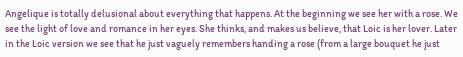Angelique is totally delusional about everything that happens. At the beginning we see her with a rose. We see the light of love and romance in her eyes. She thinks, and makes us believe, that Loic is her lover. Later in the Loic version we see that he just vaguely remembers handing a rose (from a large bouquet he just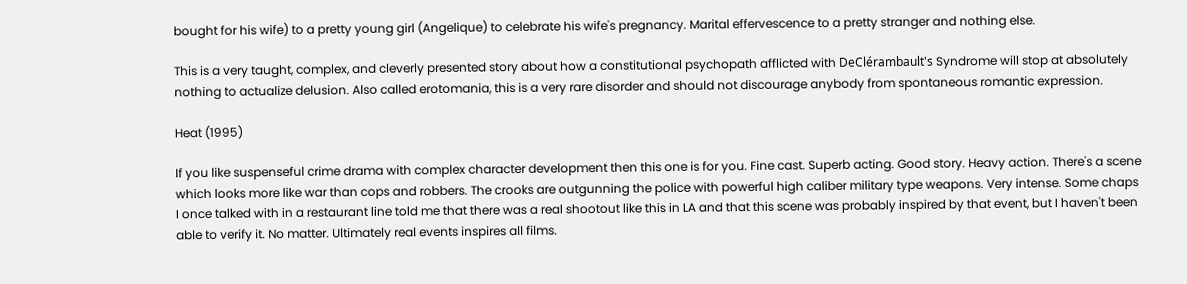bought for his wife) to a pretty young girl (Angelique) to celebrate his wife's pregnancy. Marital effervescence to a pretty stranger and nothing else.

This is a very taught, complex, and cleverly presented story about how a constitutional psychopath afflicted with DeClérambault's Syndrome will stop at absolutely nothing to actualize delusion. Also called erotomania, this is a very rare disorder and should not discourage anybody from spontaneous romantic expression.

Heat (1995)

If you like suspenseful crime drama with complex character development then this one is for you. Fine cast. Superb acting. Good story. Heavy action. There's a scene which looks more like war than cops and robbers. The crooks are outgunning the police with powerful high caliber military type weapons. Very intense. Some chaps I once talked with in a restaurant line told me that there was a real shootout like this in LA and that this scene was probably inspired by that event, but I haven't been able to verify it. No matter. Ultimately real events inspires all films.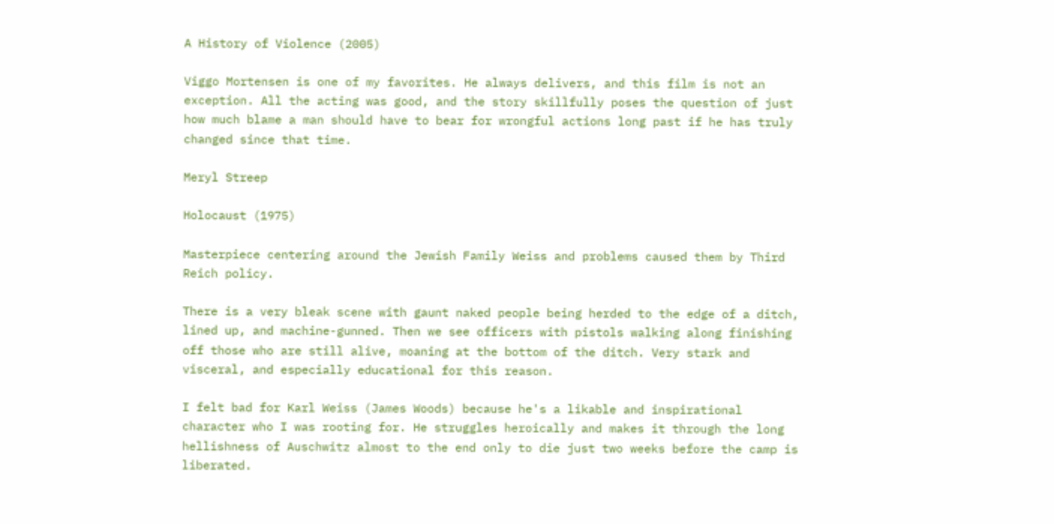A History of Violence (2005)

Viggo Mortensen is one of my favorites. He always delivers, and this film is not an exception. All the acting was good, and the story skillfully poses the question of just how much blame a man should have to bear for wrongful actions long past if he has truly changed since that time.

Meryl Streep

Holocaust (1975)

Masterpiece centering around the Jewish Family Weiss and problems caused them by Third Reich policy.

There is a very bleak scene with gaunt naked people being herded to the edge of a ditch, lined up, and machine-gunned. Then we see officers with pistols walking along finishing off those who are still alive, moaning at the bottom of the ditch. Very stark and visceral, and especially educational for this reason.

I felt bad for Karl Weiss (James Woods) because he's a likable and inspirational character who I was rooting for. He struggles heroically and makes it through the long hellishness of Auschwitz almost to the end only to die just two weeks before the camp is liberated.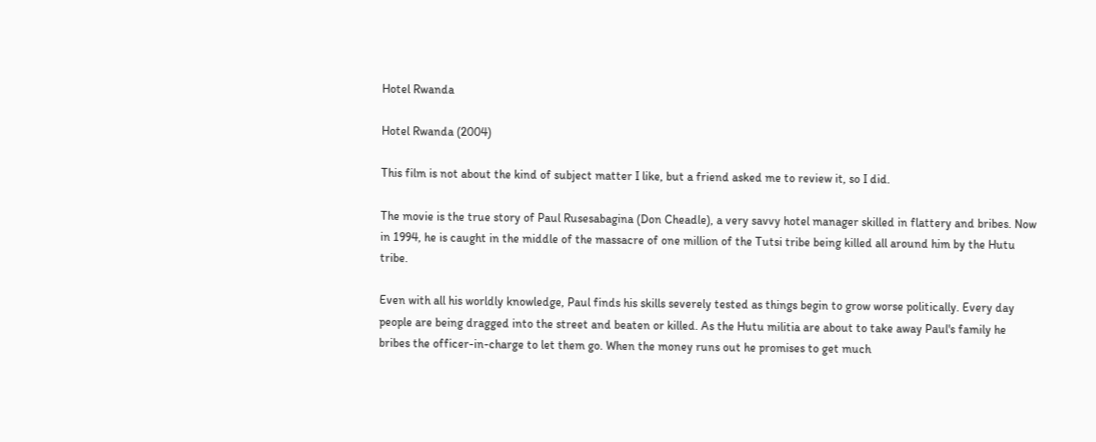Hotel Rwanda

Hotel Rwanda (2004)

This film is not about the kind of subject matter I like, but a friend asked me to review it, so I did.

The movie is the true story of Paul Rusesabagina (Don Cheadle), a very savvy hotel manager skilled in flattery and bribes. Now in 1994, he is caught in the middle of the massacre of one million of the Tutsi tribe being killed all around him by the Hutu tribe.

Even with all his worldly knowledge, Paul finds his skills severely tested as things begin to grow worse politically. Every day people are being dragged into the street and beaten or killed. As the Hutu militia are about to take away Paul's family he bribes the officer-in-charge to let them go. When the money runs out he promises to get much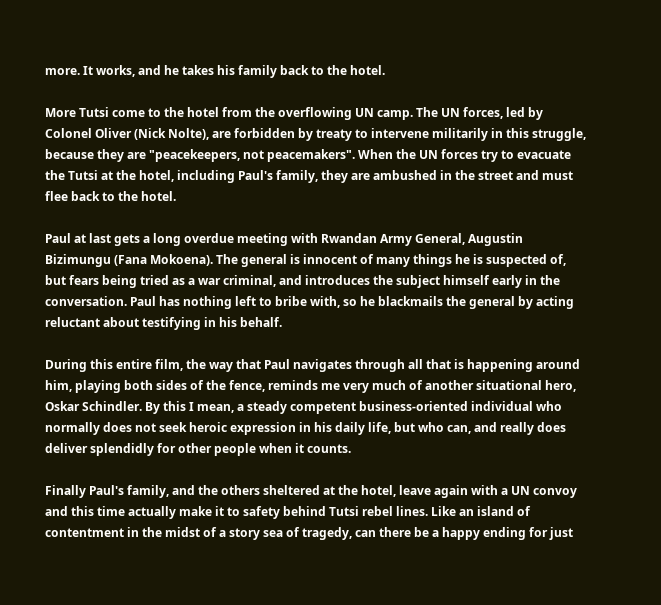more. It works, and he takes his family back to the hotel.

More Tutsi come to the hotel from the overflowing UN camp. The UN forces, led by Colonel Oliver (Nick Nolte), are forbidden by treaty to intervene militarily in this struggle, because they are "peacekeepers, not peacemakers". When the UN forces try to evacuate the Tutsi at the hotel, including Paul's family, they are ambushed in the street and must flee back to the hotel.

Paul at last gets a long overdue meeting with Rwandan Army General, Augustin Bizimungu (Fana Mokoena). The general is innocent of many things he is suspected of, but fears being tried as a war criminal, and introduces the subject himself early in the conversation. Paul has nothing left to bribe with, so he blackmails the general by acting reluctant about testifying in his behalf.

During this entire film, the way that Paul navigates through all that is happening around him, playing both sides of the fence, reminds me very much of another situational hero, Oskar Schindler. By this I mean, a steady competent business-oriented individual who normally does not seek heroic expression in his daily life, but who can, and really does deliver splendidly for other people when it counts.

Finally Paul's family, and the others sheltered at the hotel, leave again with a UN convoy and this time actually make it to safety behind Tutsi rebel lines. Like an island of contentment in the midst of a story sea of tragedy, can there be a happy ending for just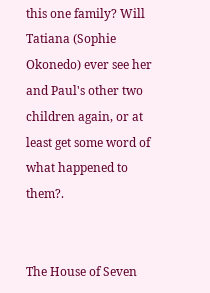this one family? Will Tatiana (Sophie Okonedo) ever see her and Paul's other two children again, or at least get some word of what happened to them?.


The House of Seven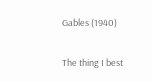Gables (1940)

The thing I best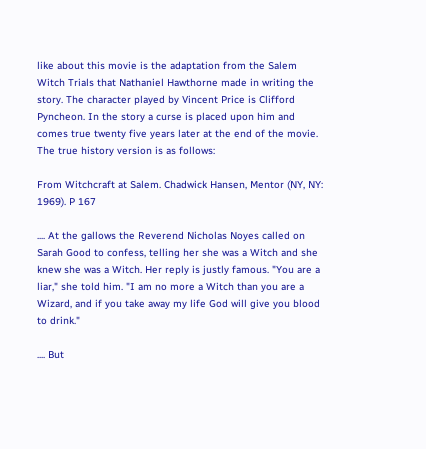like about this movie is the adaptation from the Salem Witch Trials that Nathaniel Hawthorne made in writing the story. The character played by Vincent Price is Clifford Pyncheon. In the story a curse is placed upon him and comes true twenty five years later at the end of the movie. The true history version is as follows:

From Witchcraft at Salem. Chadwick Hansen, Mentor (NY, NY: 1969). P 167

.... At the gallows the Reverend Nicholas Noyes called on Sarah Good to confess, telling her she was a Witch and she knew she was a Witch. Her reply is justly famous. "You are a liar," she told him. "I am no more a Witch than you are a Wizard, and if you take away my life God will give you blood to drink."

.... But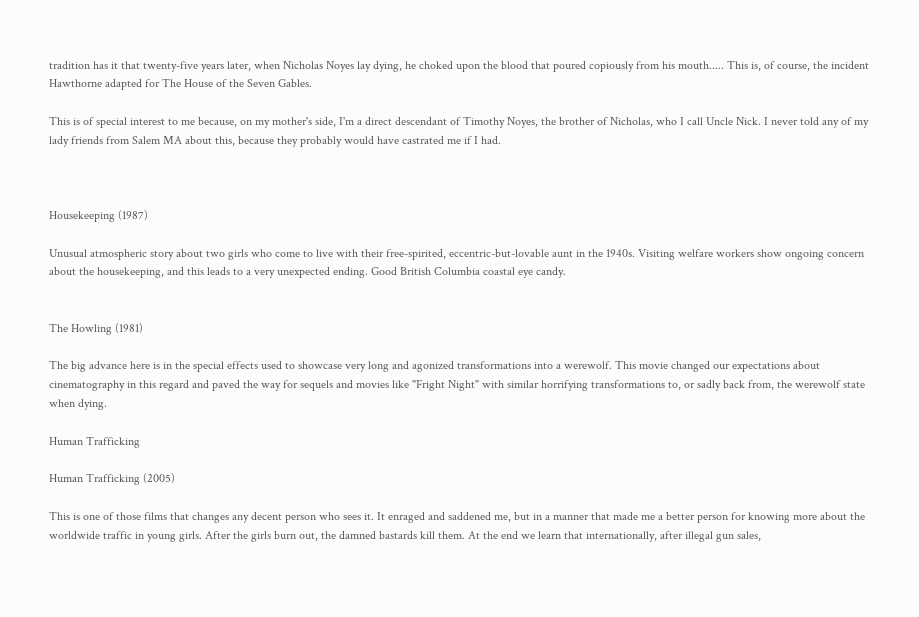tradition has it that twenty-five years later, when Nicholas Noyes lay dying, he choked upon the blood that poured copiously from his mouth..... This is, of course, the incident Hawthorne adapted for The House of the Seven Gables.

This is of special interest to me because, on my mother's side, I'm a direct descendant of Timothy Noyes, the brother of Nicholas, who I call Uncle Nick. I never told any of my lady friends from Salem MA about this, because they probably would have castrated me if I had.



Housekeeping (1987)

Unusual atmospheric story about two girls who come to live with their free-spirited, eccentric-but-lovable aunt in the 1940s. Visiting welfare workers show ongoing concern about the housekeeping, and this leads to a very unexpected ending. Good British Columbia coastal eye candy.


The Howling (1981)

The big advance here is in the special effects used to showcase very long and agonized transformations into a werewolf. This movie changed our expectations about cinematography in this regard and paved the way for sequels and movies like "Fright Night" with similar horrifying transformations to, or sadly back from, the werewolf state when dying.

Human Trafficking

Human Trafficking (2005)

This is one of those films that changes any decent person who sees it. It enraged and saddened me, but in a manner that made me a better person for knowing more about the worldwide traffic in young girls. After the girls burn out, the damned bastards kill them. At the end we learn that internationally, after illegal gun sales,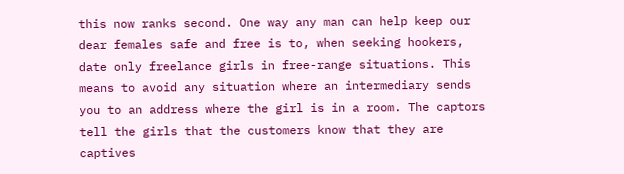this now ranks second. One way any man can help keep our dear females safe and free is to, when seeking hookers, date only freelance girls in free-range situations. This means to avoid any situation where an intermediary sends you to an address where the girl is in a room. The captors tell the girls that the customers know that they are captives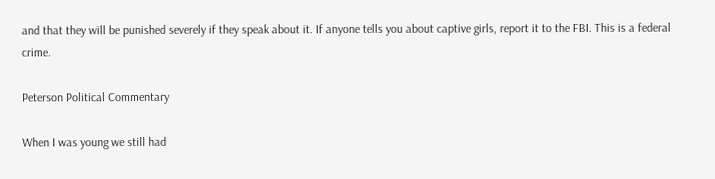and that they will be punished severely if they speak about it. If anyone tells you about captive girls, report it to the FBI. This is a federal crime.

Peterson Political Commentary

When I was young we still had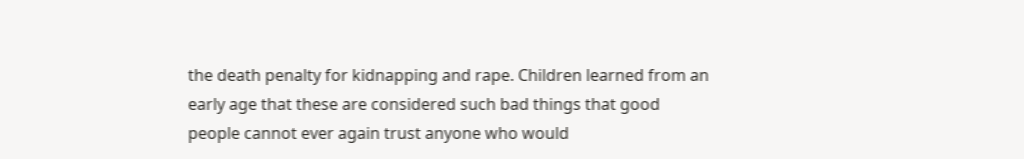the death penalty for kidnapping and rape. Children learned from an early age that these are considered such bad things that good people cannot ever again trust anyone who would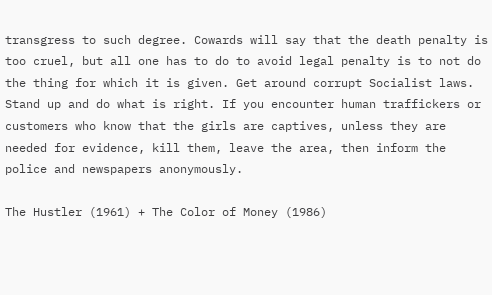transgress to such degree. Cowards will say that the death penalty is too cruel, but all one has to do to avoid legal penalty is to not do the thing for which it is given. Get around corrupt Socialist laws. Stand up and do what is right. If you encounter human traffickers or customers who know that the girls are captives, unless they are needed for evidence, kill them, leave the area, then inform the police and newspapers anonymously.

The Hustler (1961) + The Color of Money (1986)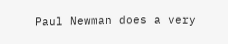Paul Newman does a very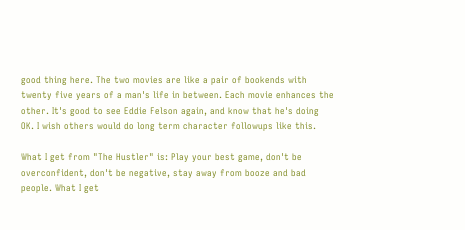good thing here. The two movies are like a pair of bookends with twenty five years of a man's life in between. Each movie enhances the other. It's good to see Eddie Felson again, and know that he's doing OK. I wish others would do long term character followups like this.

What I get from "The Hustler" is: Play your best game, don't be overconfident, don't be negative, stay away from booze and bad people. What I get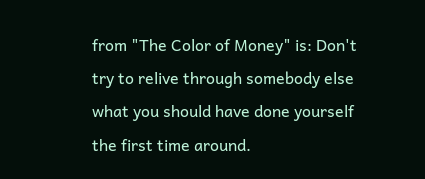from "The Color of Money" is: Don't try to relive through somebody else what you should have done yourself the first time around.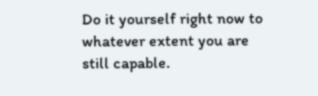Do it yourself right now to whatever extent you are still capable.